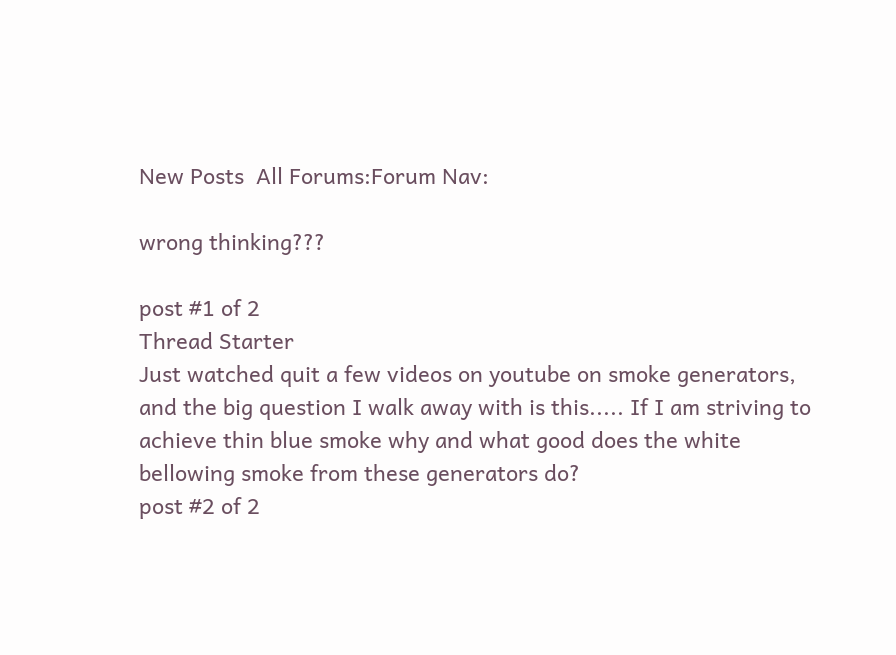New Posts  All Forums:Forum Nav:

wrong thinking???

post #1 of 2
Thread Starter
Just watched quit a few videos on youtube on smoke generators, and the big question I walk away with is this..... If I am striving to achieve thin blue smoke why and what good does the white bellowing smoke from these generators do?
post #2 of 2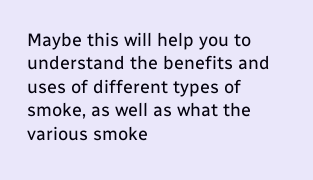Maybe this will help you to understand the benefits and uses of different types of smoke, as well as what the various smoke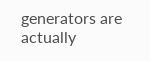generators are actually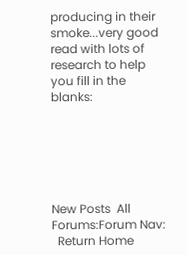producing in their smoke...very good read with lots of research to help you fill in the blanks:






New Posts  All Forums:Forum Nav:
  Return Home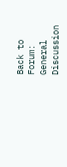Back to Forum: General Discussion